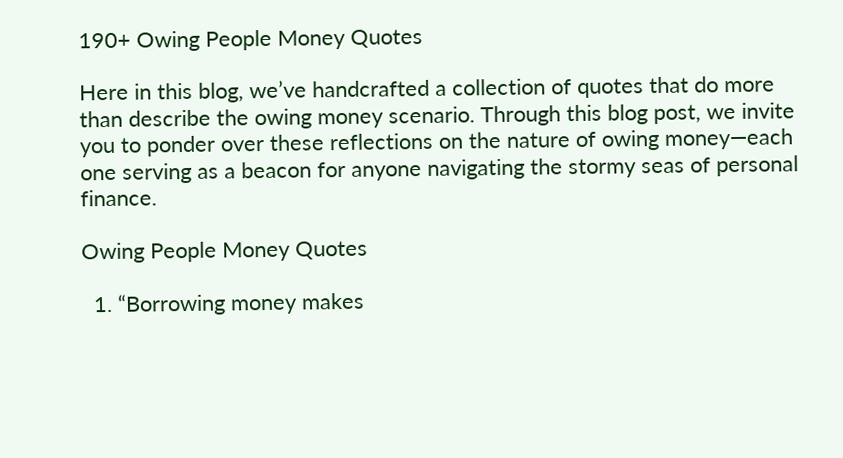190+ Owing People Money Quotes

Here in this blog, we’ve handcrafted a collection of quotes that do more than describe the owing money scenario. Through this blog post, we invite you to ponder over these reflections on the nature of owing money—each one serving as a beacon for anyone navigating the stormy seas of personal finance.

Owing People Money Quotes

  1. “Borrowing money makes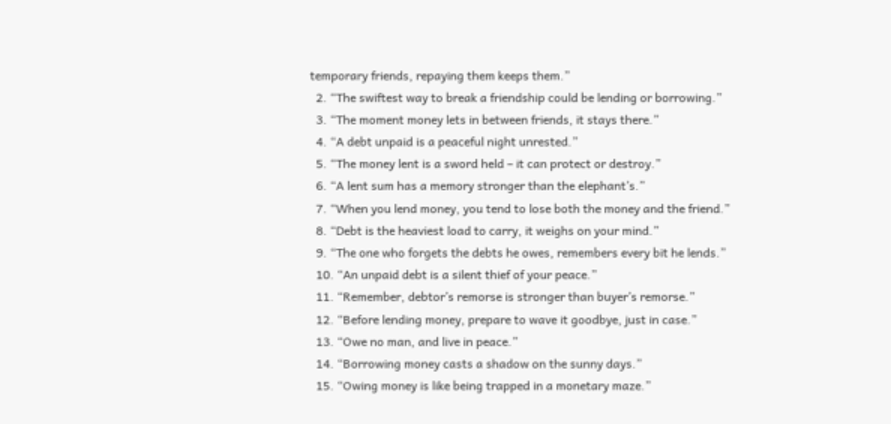temporary friends, repaying them keeps them.”
  2. “The swiftest way to break a friendship could be lending or borrowing.”
  3. “The moment money lets in between friends, it stays there.”
  4. “A debt unpaid is a peaceful night unrested.”
  5. “The money lent is a sword held – it can protect or destroy.”
  6. “A lent sum has a memory stronger than the elephant’s.”
  7. “When you lend money, you tend to lose both the money and the friend.”
  8. “Debt is the heaviest load to carry, it weighs on your mind.”
  9. “The one who forgets the debts he owes, remembers every bit he lends.”
  10. “An unpaid debt is a silent thief of your peace.”
  11. “Remember, debtor’s remorse is stronger than buyer’s remorse.”
  12. “Before lending money, prepare to wave it goodbye, just in case.”
  13. “Owe no man, and live in peace.”
  14. “Borrowing money casts a shadow on the sunny days.”
  15. “Owing money is like being trapped in a monetary maze.”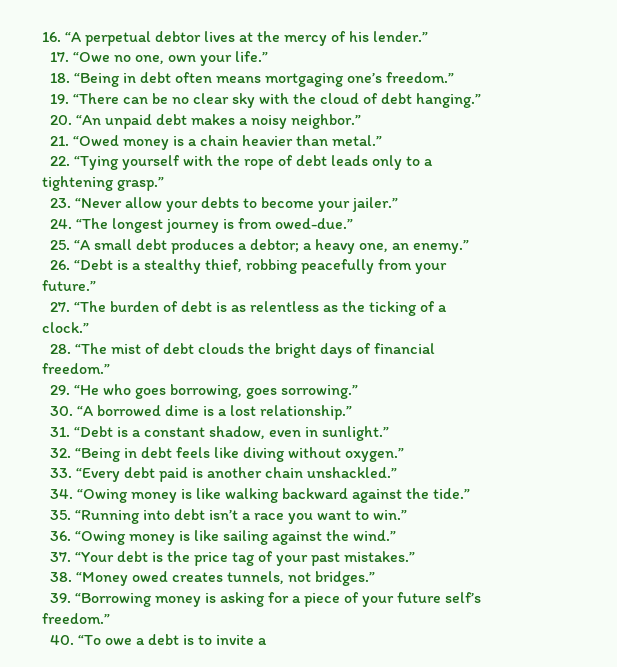16. “A perpetual debtor lives at the mercy of his lender.”
  17. “Owe no one, own your life.”
  18. “Being in debt often means mortgaging one’s freedom.”
  19. “There can be no clear sky with the cloud of debt hanging.”
  20. “An unpaid debt makes a noisy neighbor.”
  21. “Owed money is a chain heavier than metal.”
  22. “Tying yourself with the rope of debt leads only to a tightening grasp.”
  23. “Never allow your debts to become your jailer.”
  24. “The longest journey is from owed-due.”
  25. “A small debt produces a debtor; a heavy one, an enemy.”
  26. “Debt is a stealthy thief, robbing peacefully from your future.”
  27. “The burden of debt is as relentless as the ticking of a clock.”
  28. “The mist of debt clouds the bright days of financial freedom.”
  29. “He who goes borrowing, goes sorrowing.”
  30. “A borrowed dime is a lost relationship.”
  31. “Debt is a constant shadow, even in sunlight.”
  32. “Being in debt feels like diving without oxygen.”
  33. “Every debt paid is another chain unshackled.”
  34. “Owing money is like walking backward against the tide.”
  35. “Running into debt isn’t a race you want to win.”
  36. “Owing money is like sailing against the wind.”
  37. “Your debt is the price tag of your past mistakes.”
  38. “Money owed creates tunnels, not bridges.”
  39. “Borrowing money is asking for a piece of your future self’s freedom.”
  40. “To owe a debt is to invite a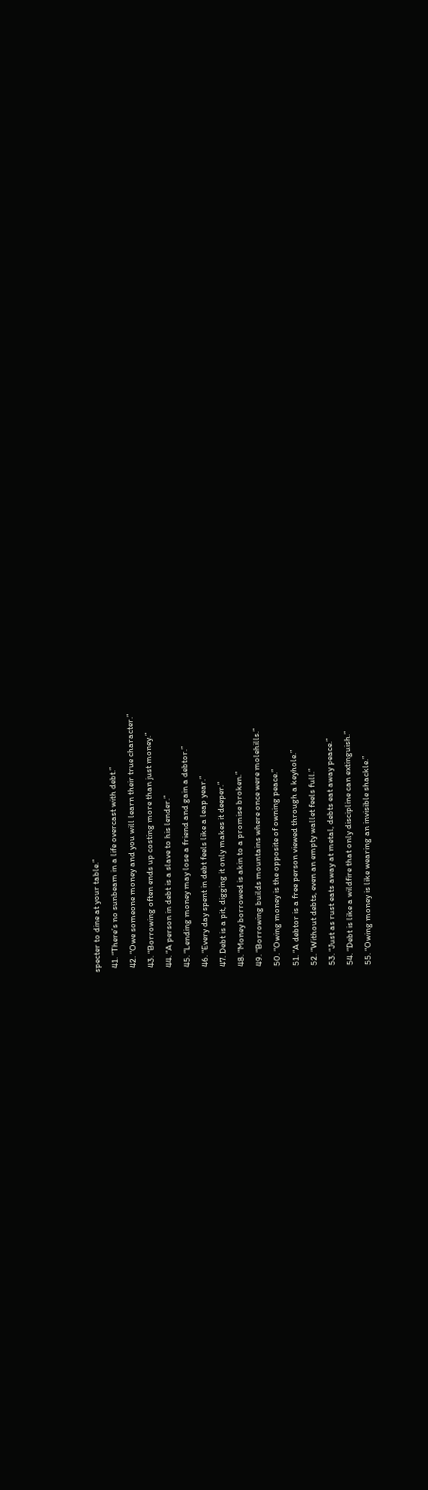specter to dine at your table.”
  41. “There’s no sunbeam in a life overcast with debt.”
  42. “Owe someone money and you will learn their true character.”
  43. “Borrowing often ends up costing more than just money.”
  44. “A person in debt is a slave to his lender.”
  45. “Lending money may lose a friend and gain a debtor.”
  46. “Every day spent in debt feels like a leap year.”
  47. Debt is a pit, digging it only makes it deeper.”
  48. “Money borrowed is akin to a promise broken.”
  49. “Borrowing builds mountains where once were molehills.”
  50. “Owing money is the opposite of owning peace.”
  51. “A debtor is a free person viewed through a keyhole.”
  52. “Without debts, even an empty wallet feels full.”
  53. “Just as rust eats away at metal, debts eat away peace.”
  54. “Debt is like a wildfire that only discipline can extinguish.”
  55. “Owing money is like wearing an invisible shackle.”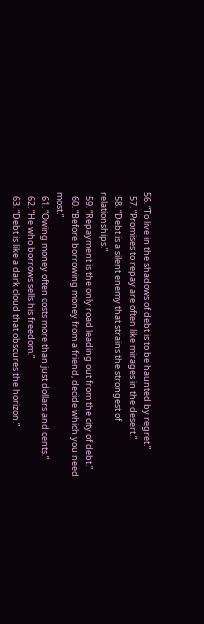56. “To live in the shadows of debt is to be haunted by regret.”
  57. “Promises to repay are often like mirages in the desert.”
  58. “Debt is a silent enemy that strains the strongest of relationships.”
  59. “Repayment is the only road leading out from the city of debt.”
  60. “Before borrowing money from a friend, decide which you need most.”
  61. “Owing money often costs more than just dollars and cents.”
  62. “He who borrows sells his freedom.”
  63. “Debt is like a dark cloud that obscures the horizon.”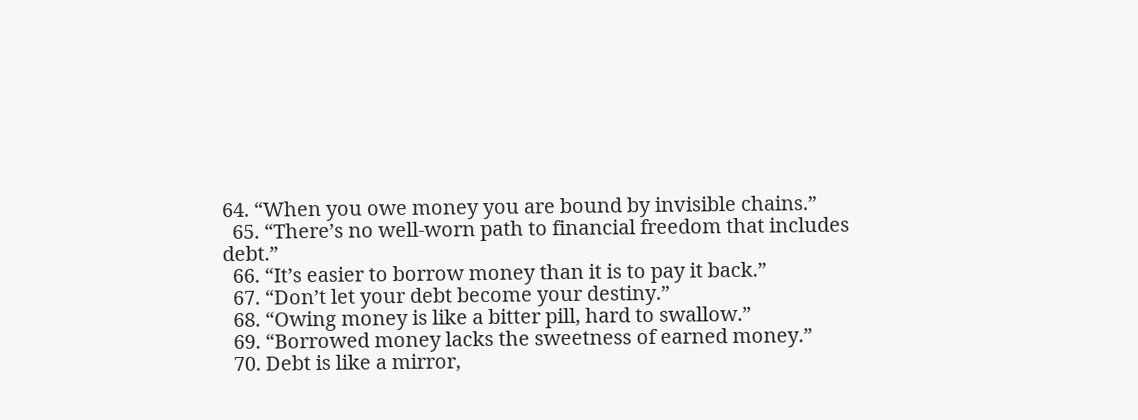64. “When you owe money you are bound by invisible chains.”
  65. “There’s no well-worn path to financial freedom that includes debt.”
  66. “It’s easier to borrow money than it is to pay it back.”
  67. “Don’t let your debt become your destiny.”
  68. “Owing money is like a bitter pill, hard to swallow.”
  69. “Borrowed money lacks the sweetness of earned money.”
  70. Debt is like a mirror,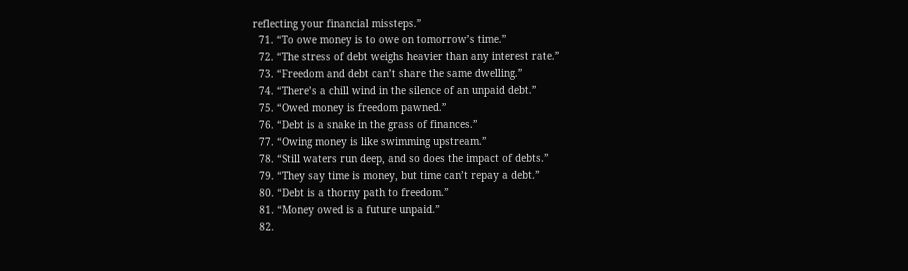reflecting your financial missteps.”
  71. “To owe money is to owe on tomorrow’s time.”
  72. “The stress of debt weighs heavier than any interest rate.”
  73. “Freedom and debt can’t share the same dwelling.”
  74. “There’s a chill wind in the silence of an unpaid debt.”
  75. “Owed money is freedom pawned.”
  76. “Debt is a snake in the grass of finances.”
  77. “Owing money is like swimming upstream.”
  78. “Still waters run deep, and so does the impact of debts.”
  79. “They say time is money, but time can’t repay a debt.”
  80. “Debt is a thorny path to freedom.”
  81. “Money owed is a future unpaid.”
  82.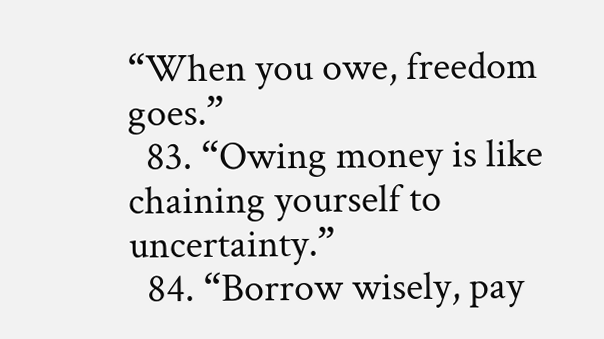“When you owe, freedom goes.”
  83. “Owing money is like chaining yourself to uncertainty.”
  84. “Borrow wisely, pay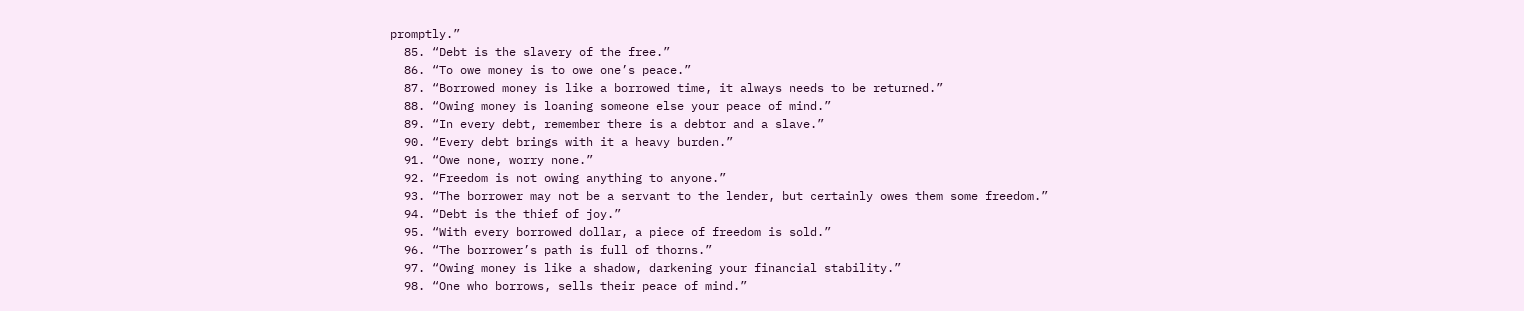promptly.”
  85. “Debt is the slavery of the free.”
  86. “To owe money is to owe one’s peace.”
  87. “Borrowed money is like a borrowed time, it always needs to be returned.”
  88. “Owing money is loaning someone else your peace of mind.”
  89. “In every debt, remember there is a debtor and a slave.”
  90. “Every debt brings with it a heavy burden.”
  91. “Owe none, worry none.”
  92. “Freedom is not owing anything to anyone.”
  93. “The borrower may not be a servant to the lender, but certainly owes them some freedom.”
  94. “Debt is the thief of joy.”
  95. “With every borrowed dollar, a piece of freedom is sold.”
  96. “The borrower’s path is full of thorns.”
  97. “Owing money is like a shadow, darkening your financial stability.”
  98. “One who borrows, sells their peace of mind.”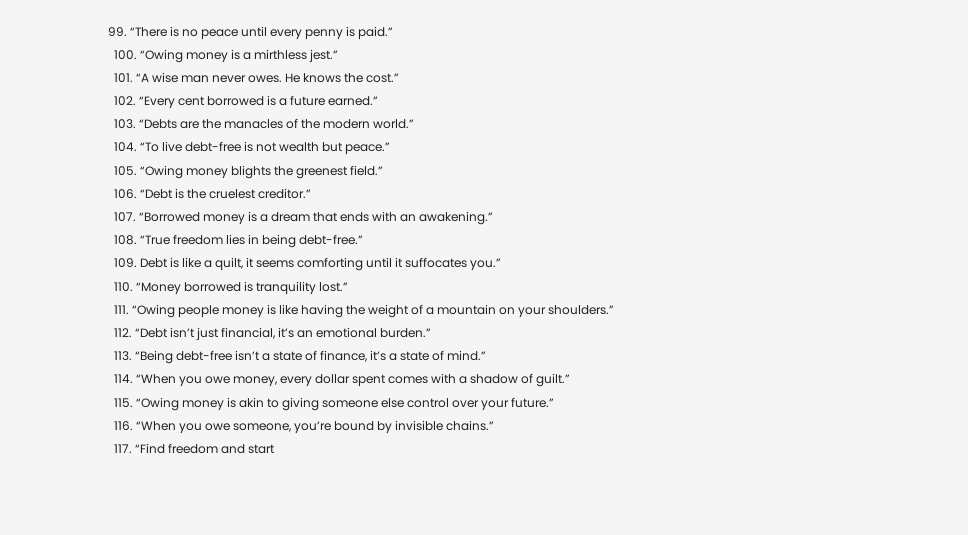99. “There is no peace until every penny is paid.”
  100. “Owing money is a mirthless jest.”
  101. “A wise man never owes. He knows the cost.”
  102. “Every cent borrowed is a future earned.”
  103. “Debts are the manacles of the modern world.”
  104. “To live debt-free is not wealth but peace.”
  105. “Owing money blights the greenest field.”
  106. “Debt is the cruelest creditor.”
  107. “Borrowed money is a dream that ends with an awakening.”
  108. “True freedom lies in being debt-free.”
  109. Debt is like a quilt, it seems comforting until it suffocates you.”
  110. “Money borrowed is tranquility lost.”
  111. “Owing people money is like having the weight of a mountain on your shoulders.”
  112. “Debt isn’t just financial, it’s an emotional burden.”
  113. “Being debt-free isn’t a state of finance, it’s a state of mind.”
  114. “When you owe money, every dollar spent comes with a shadow of guilt.”
  115. “Owing money is akin to giving someone else control over your future.”
  116. “When you owe someone, you’re bound by invisible chains.”
  117. “Find freedom and start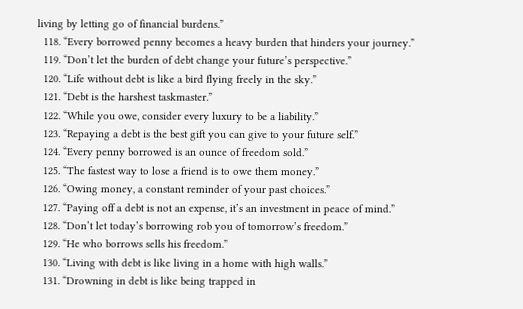living by letting go of financial burdens.”
  118. “Every borrowed penny becomes a heavy burden that hinders your journey.”
  119. “Don’t let the burden of debt change your future’s perspective.”
  120. “Life without debt is like a bird flying freely in the sky.”
  121. “Debt is the harshest taskmaster.”
  122. “While you owe, consider every luxury to be a liability.”
  123. “Repaying a debt is the best gift you can give to your future self.”
  124. “Every penny borrowed is an ounce of freedom sold.”
  125. “The fastest way to lose a friend is to owe them money.”
  126. “Owing money, a constant reminder of your past choices.”
  127. “Paying off a debt is not an expense, it’s an investment in peace of mind.”
  128. “Don’t let today’s borrowing rob you of tomorrow’s freedom.”
  129. “He who borrows sells his freedom.”
  130. “Living with debt is like living in a home with high walls.”
  131. “Drowning in debt is like being trapped in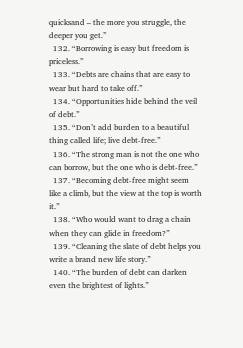quicksand – the more you struggle, the deeper you get.”
  132. “Borrowing is easy but freedom is priceless.”
  133. “Debts are chains that are easy to wear but hard to take off.”
  134. “Opportunities hide behind the veil of debt.”
  135. “Don’t add burden to a beautiful thing called life; live debt-free.”
  136. “The strong man is not the one who can borrow, but the one who is debt-free.”
  137. “Becoming debt-free might seem like a climb, but the view at the top is worth it.”
  138. “Who would want to drag a chain when they can glide in freedom?”
  139. “Cleaning the slate of debt helps you write a brand new life story.”
  140. “The burden of debt can darken even the brightest of lights.”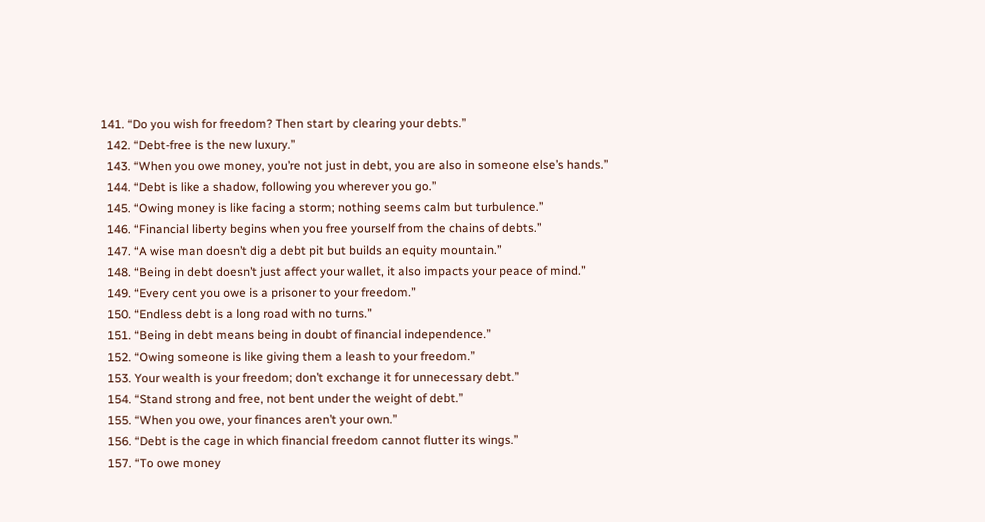141. “Do you wish for freedom? Then start by clearing your debts.”
  142. “Debt-free is the new luxury.”
  143. “When you owe money, you’re not just in debt, you are also in someone else’s hands.”
  144. “Debt is like a shadow, following you wherever you go.”
  145. “Owing money is like facing a storm; nothing seems calm but turbulence.”
  146. “Financial liberty begins when you free yourself from the chains of debts.”
  147. “A wise man doesn’t dig a debt pit but builds an equity mountain.”
  148. “Being in debt doesn’t just affect your wallet, it also impacts your peace of mind.”
  149. “Every cent you owe is a prisoner to your freedom.”
  150. “Endless debt is a long road with no turns.”
  151. “Being in debt means being in doubt of financial independence.”
  152. “Owing someone is like giving them a leash to your freedom.”
  153. Your wealth is your freedom; don’t exchange it for unnecessary debt.”
  154. “Stand strong and free, not bent under the weight of debt.”
  155. “When you owe, your finances aren’t your own.”
  156. “Debt is the cage in which financial freedom cannot flutter its wings.”
  157. “To owe money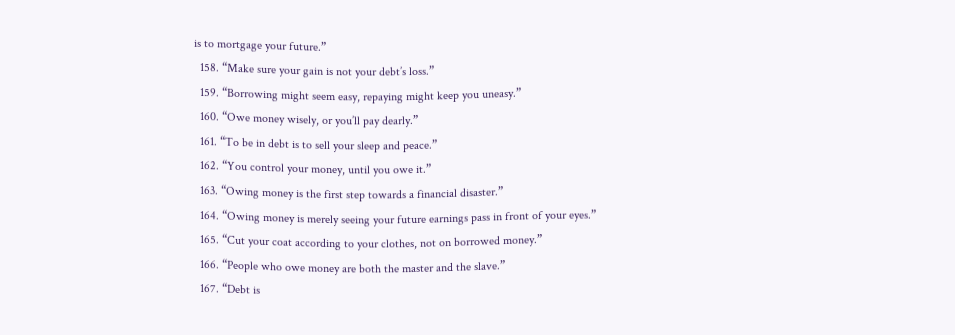is to mortgage your future.”
  158. “Make sure your gain is not your debt’s loss.”
  159. “Borrowing might seem easy, repaying might keep you uneasy.”
  160. “Owe money wisely, or you’ll pay dearly.”
  161. “To be in debt is to sell your sleep and peace.”
  162. “You control your money, until you owe it.”
  163. “Owing money is the first step towards a financial disaster.”
  164. “Owing money is merely seeing your future earnings pass in front of your eyes.”
  165. “Cut your coat according to your clothes, not on borrowed money.”
  166. “People who owe money are both the master and the slave.”
  167. “Debt is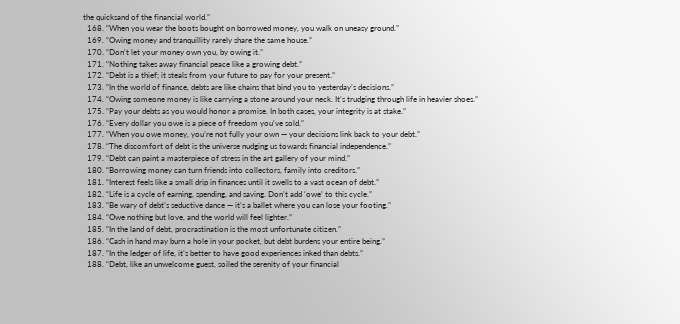the quicksand of the financial world.”
  168. “When you wear the boots bought on borrowed money, you walk on uneasy ground.”
  169. “Owing money and tranquillity rarely share the same house.”
  170. “Don’t let your money own you, by owing it.”
  171. “Nothing takes away financial peace like a growing debt.”
  172. “Debt is a thief; it steals from your future to pay for your present.”
  173. “In the world of finance, debts are like chains that bind you to yesterday’s decisions.”
  174. “Owing someone money is like carrying a stone around your neck. It’s trudging through life in heavier shoes.”
  175. “Pay your debts as you would honor a promise. In both cases, your integrity is at stake.”
  176. “Every dollar you owe is a piece of freedom you’ve sold.”
  177. “When you owe money, you’re not fully your own — your decisions link back to your debt.”
  178. “The discomfort of debt is the universe nudging us towards financial independence.”
  179. “Debt can paint a masterpiece of stress in the art gallery of your mind.”
  180. “Borrowing money can turn friends into collectors, family into creditors.”
  181. “Interest feels like a small drip in finances until it swells to a vast ocean of debt.”
  182. “Life is a cycle of earning, spending, and saving. Don’t add ‘owe’ to this cycle.”
  183. “Be wary of debt’s seductive dance — it’s a ballet where you can lose your footing.”
  184. “Owe nothing but love, and the world will feel lighter.”
  185. “In the land of debt, procrastination is the most unfortunate citizen.”
  186. “Cash in hand may burn a hole in your pocket, but debt burdens your entire being.”
  187. “In the ledger of life, it’s better to have good experiences inked than debts.”
  188. “Debt, like an unwelcome guest, soiled the serenity of your financial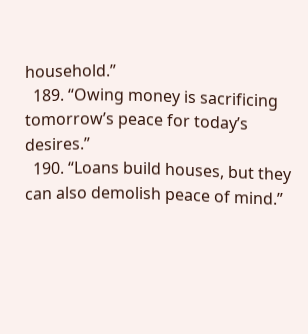household.”
  189. “Owing money is sacrificing tomorrow’s peace for today’s desires.”
  190. “Loans build houses, but they can also demolish peace of mind.”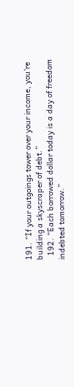191. “If your outgoings tower over your income, you’re building a skyscraper of debt.”
  192. “Each borrowed dollar today is a day of freedom indebted tomorrow.”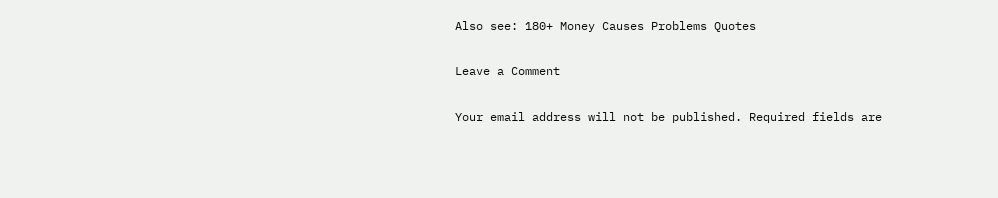Also see: 180+ Money Causes Problems Quotes

Leave a Comment

Your email address will not be published. Required fields are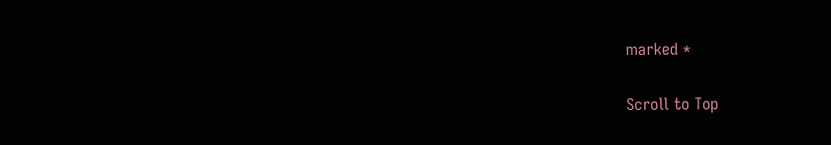marked *

Scroll to Top